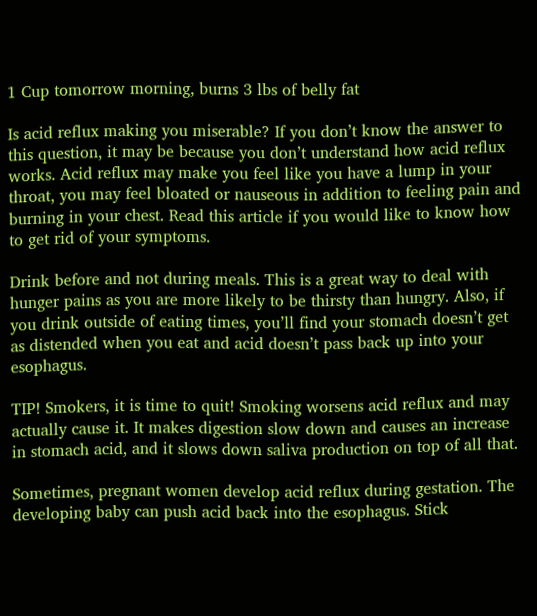1 Cup tomorrow morning, burns 3 lbs of belly fat

Is acid reflux making you miserable? If you don’t know the answer to this question, it may be because you don’t understand how acid reflux works. Acid reflux may make you feel like you have a lump in your throat, you may feel bloated or nauseous in addition to feeling pain and burning in your chest. Read this article if you would like to know how to get rid of your symptoms.

Drink before and not during meals. This is a great way to deal with hunger pains as you are more likely to be thirsty than hungry. Also, if you drink outside of eating times, you’ll find your stomach doesn’t get as distended when you eat and acid doesn’t pass back up into your esophagus.

TIP! Smokers, it is time to quit! Smoking worsens acid reflux and may actually cause it. It makes digestion slow down and causes an increase in stomach acid, and it slows down saliva production on top of all that.

Sometimes, pregnant women develop acid reflux during gestation. The developing baby can push acid back into the esophagus. Stick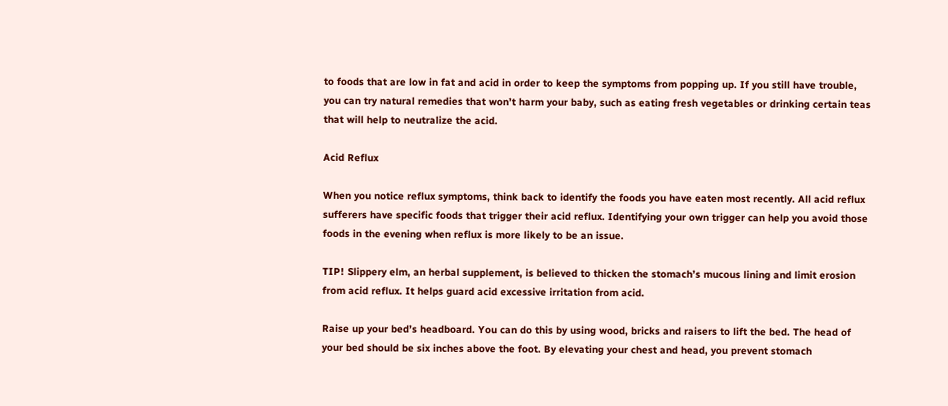to foods that are low in fat and acid in order to keep the symptoms from popping up. If you still have trouble, you can try natural remedies that won’t harm your baby, such as eating fresh vegetables or drinking certain teas that will help to neutralize the acid.

Acid Reflux

When you notice reflux symptoms, think back to identify the foods you have eaten most recently. All acid reflux sufferers have specific foods that trigger their acid reflux. Identifying your own trigger can help you avoid those foods in the evening when reflux is more likely to be an issue.

TIP! Slippery elm, an herbal supplement, is believed to thicken the stomach’s mucous lining and limit erosion from acid reflux. It helps guard acid excessive irritation from acid.

Raise up your bed’s headboard. You can do this by using wood, bricks and raisers to lift the bed. The head of your bed should be six inches above the foot. By elevating your chest and head, you prevent stomach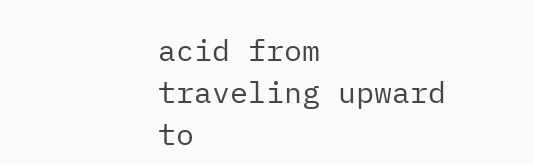acid from traveling upward to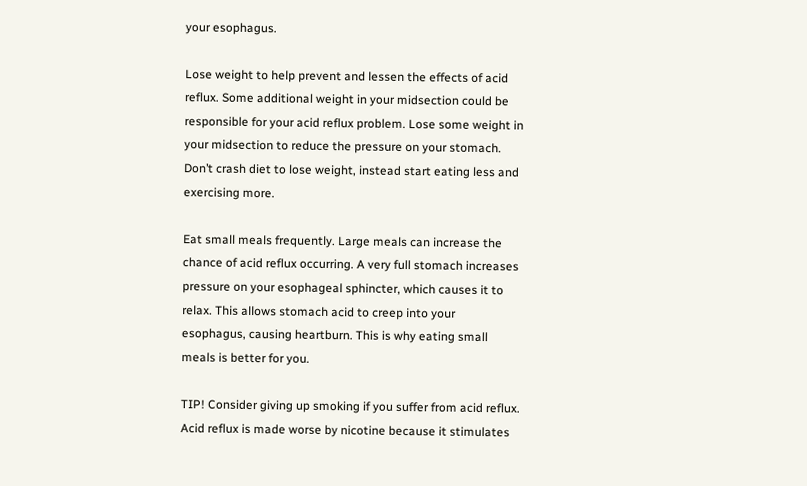your esophagus.

Lose weight to help prevent and lessen the effects of acid reflux. Some additional weight in your midsection could be responsible for your acid reflux problem. Lose some weight in your midsection to reduce the pressure on your stomach. Don’t crash diet to lose weight, instead start eating less and exercising more.

Eat small meals frequently. Large meals can increase the chance of acid reflux occurring. A very full stomach increases pressure on your esophageal sphincter, which causes it to relax. This allows stomach acid to creep into your esophagus, causing heartburn. This is why eating small meals is better for you.

TIP! Consider giving up smoking if you suffer from acid reflux. Acid reflux is made worse by nicotine because it stimulates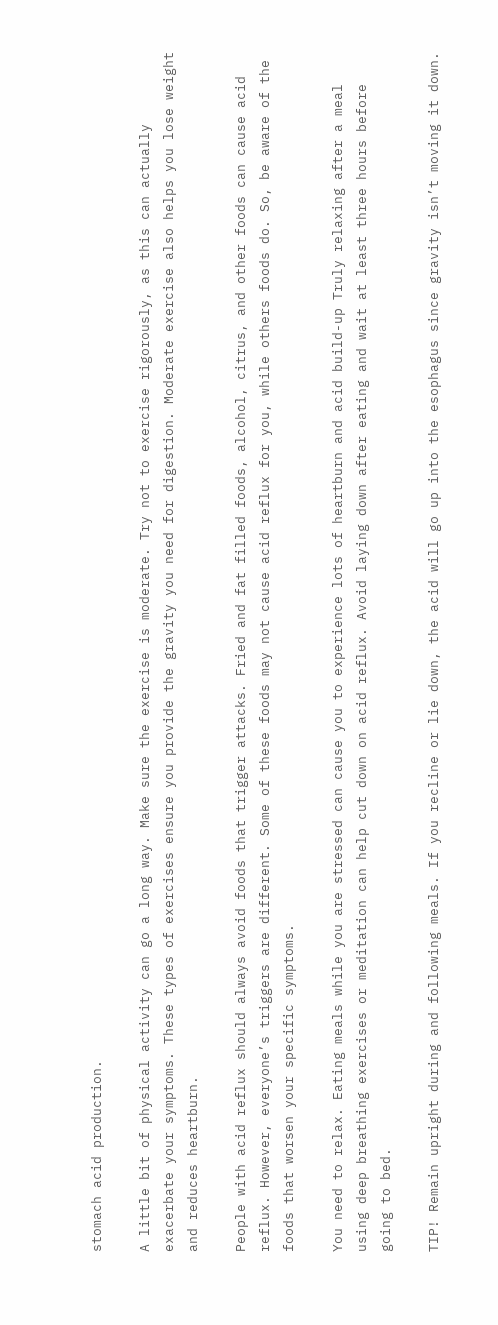stomach acid production.

A little bit of physical activity can go a long way. Make sure the exercise is moderate. Try not to exercise rigorously, as this can actually exacerbate your symptoms. These types of exercises ensure you provide the gravity you need for digestion. Moderate exercise also helps you lose weight and reduces heartburn.

People with acid reflux should always avoid foods that trigger attacks. Fried and fat filled foods, alcohol, citrus, and other foods can cause acid reflux. However, everyone’s triggers are different. Some of these foods may not cause acid reflux for you, while others foods do. So, be aware of the foods that worsen your specific symptoms.

You need to relax. Eating meals while you are stressed can cause you to experience lots of heartburn and acid build-up Truly relaxing after a meal using deep breathing exercises or meditation can help cut down on acid reflux. Avoid laying down after eating and wait at least three hours before going to bed.

TIP! Remain upright during and following meals. If you recline or lie down, the acid will go up into the esophagus since gravity isn’t moving it down.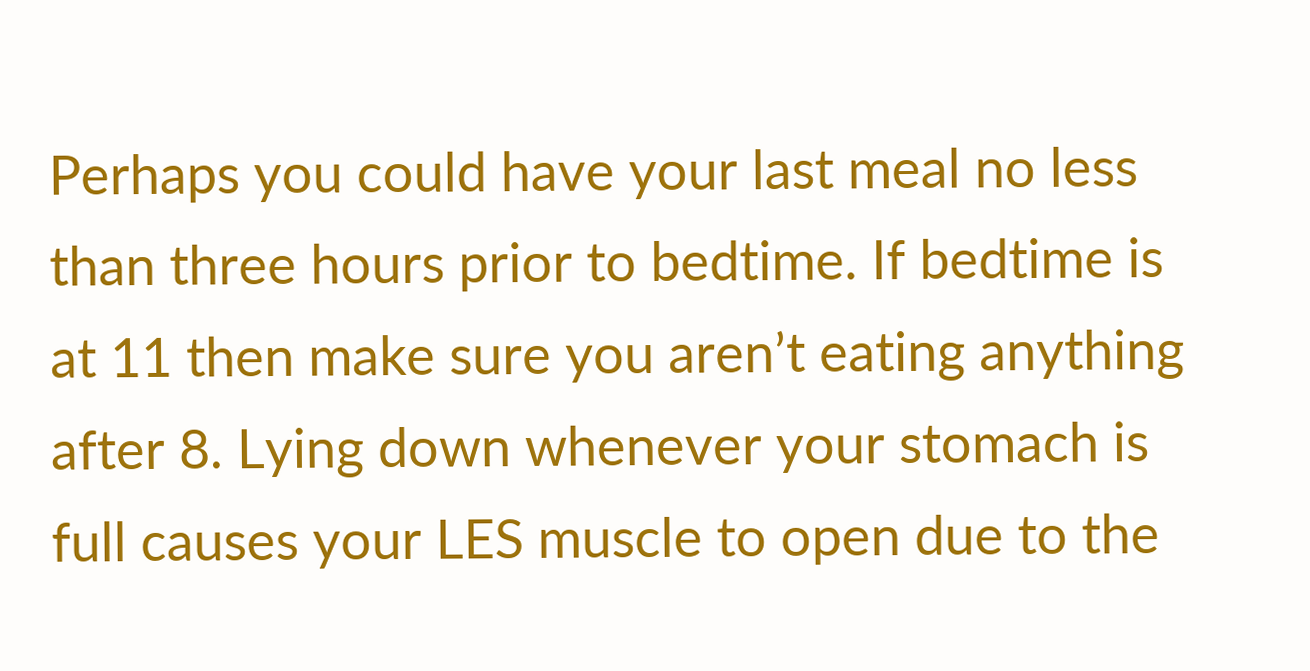Perhaps you could have your last meal no less than three hours prior to bedtime. If bedtime is at 11 then make sure you aren’t eating anything after 8. Lying down whenever your stomach is full causes your LES muscle to open due to the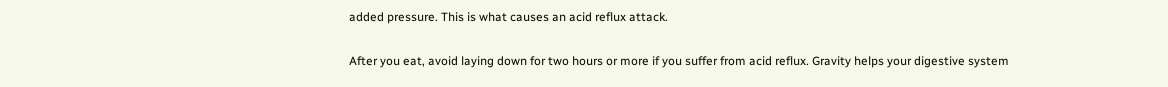added pressure. This is what causes an acid reflux attack.

After you eat, avoid laying down for two hours or more if you suffer from acid reflux. Gravity helps your digestive system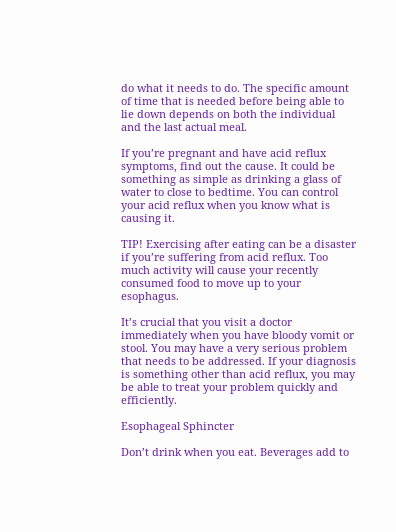do what it needs to do. The specific amount of time that is needed before being able to lie down depends on both the individual and the last actual meal.

If you’re pregnant and have acid reflux symptoms, find out the cause. It could be something as simple as drinking a glass of water to close to bedtime. You can control your acid reflux when you know what is causing it.

TIP! Exercising after eating can be a disaster if you’re suffering from acid reflux. Too much activity will cause your recently consumed food to move up to your esophagus.

It’s crucial that you visit a doctor immediately when you have bloody vomit or stool. You may have a very serious problem that needs to be addressed. If your diagnosis is something other than acid reflux, you may be able to treat your problem quickly and efficiently.

Esophageal Sphincter

Don’t drink when you eat. Beverages add to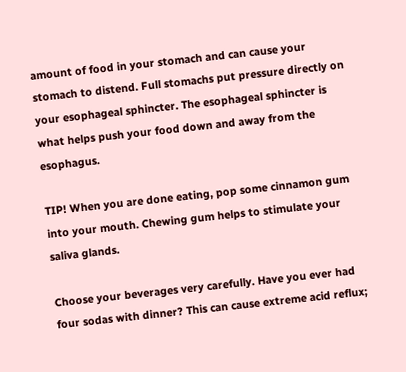amount of food in your stomach and can cause your stomach to distend. Full stomachs put pressure directly on your esophageal sphincter. The esophageal sphincter is what helps push your food down and away from the esophagus.

TIP! When you are done eating, pop some cinnamon gum into your mouth. Chewing gum helps to stimulate your saliva glands.

Choose your beverages very carefully. Have you ever had four sodas with dinner? This can cause extreme acid reflux;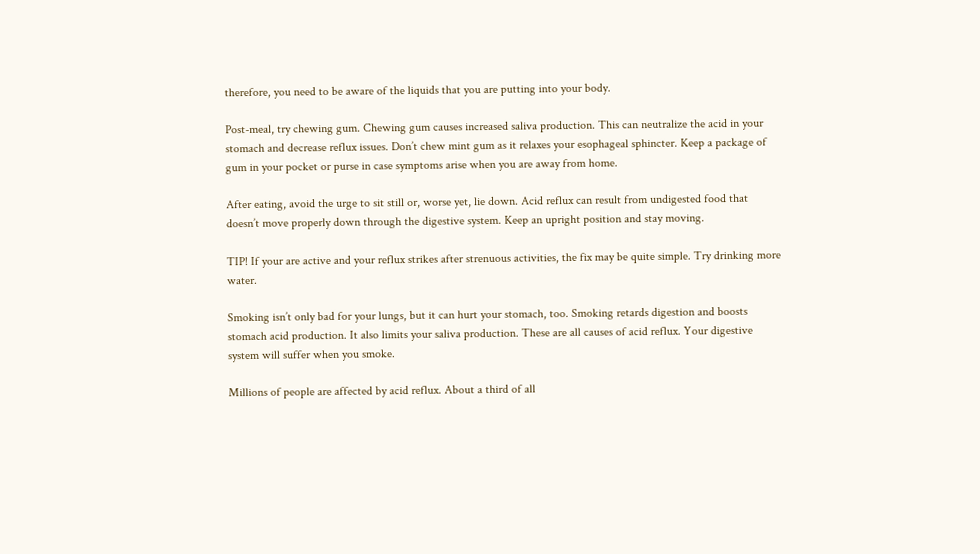therefore, you need to be aware of the liquids that you are putting into your body.

Post-meal, try chewing gum. Chewing gum causes increased saliva production. This can neutralize the acid in your stomach and decrease reflux issues. Don’t chew mint gum as it relaxes your esophageal sphincter. Keep a package of gum in your pocket or purse in case symptoms arise when you are away from home.

After eating, avoid the urge to sit still or, worse yet, lie down. Acid reflux can result from undigested food that doesn’t move properly down through the digestive system. Keep an upright position and stay moving.

TIP! If your are active and your reflux strikes after strenuous activities, the fix may be quite simple. Try drinking more water.

Smoking isn’t only bad for your lungs, but it can hurt your stomach, too. Smoking retards digestion and boosts stomach acid production. It also limits your saliva production. These are all causes of acid reflux. Your digestive system will suffer when you smoke.

Millions of people are affected by acid reflux. About a third of all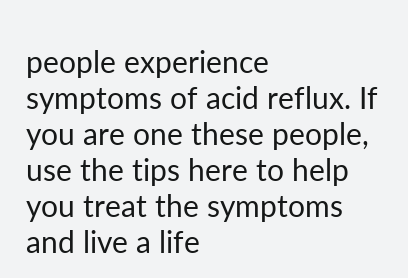people experience symptoms of acid reflux. If you are one these people, use the tips here to help you treat the symptoms and live a life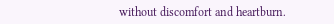without discomfort and heartburn.